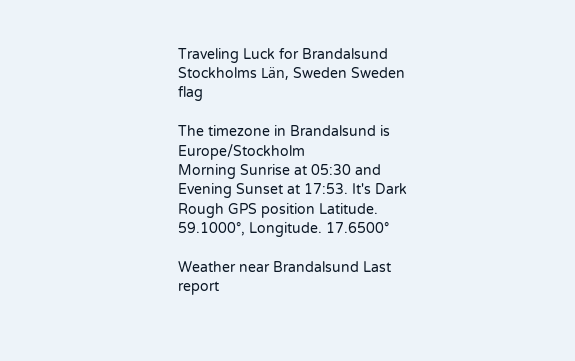Traveling Luck for Brandalsund Stockholms Län, Sweden Sweden flag

The timezone in Brandalsund is Europe/Stockholm
Morning Sunrise at 05:30 and Evening Sunset at 17:53. It's Dark
Rough GPS position Latitude. 59.1000°, Longitude. 17.6500°

Weather near Brandalsund Last report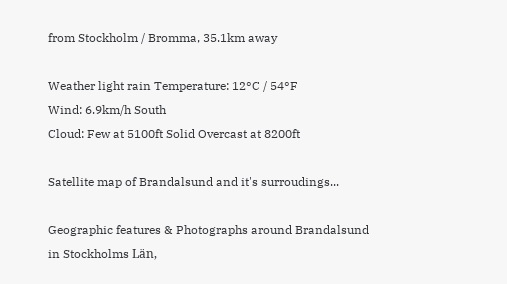from Stockholm / Bromma, 35.1km away

Weather light rain Temperature: 12°C / 54°F
Wind: 6.9km/h South
Cloud: Few at 5100ft Solid Overcast at 8200ft

Satellite map of Brandalsund and it's surroudings...

Geographic features & Photographs around Brandalsund in Stockholms Län,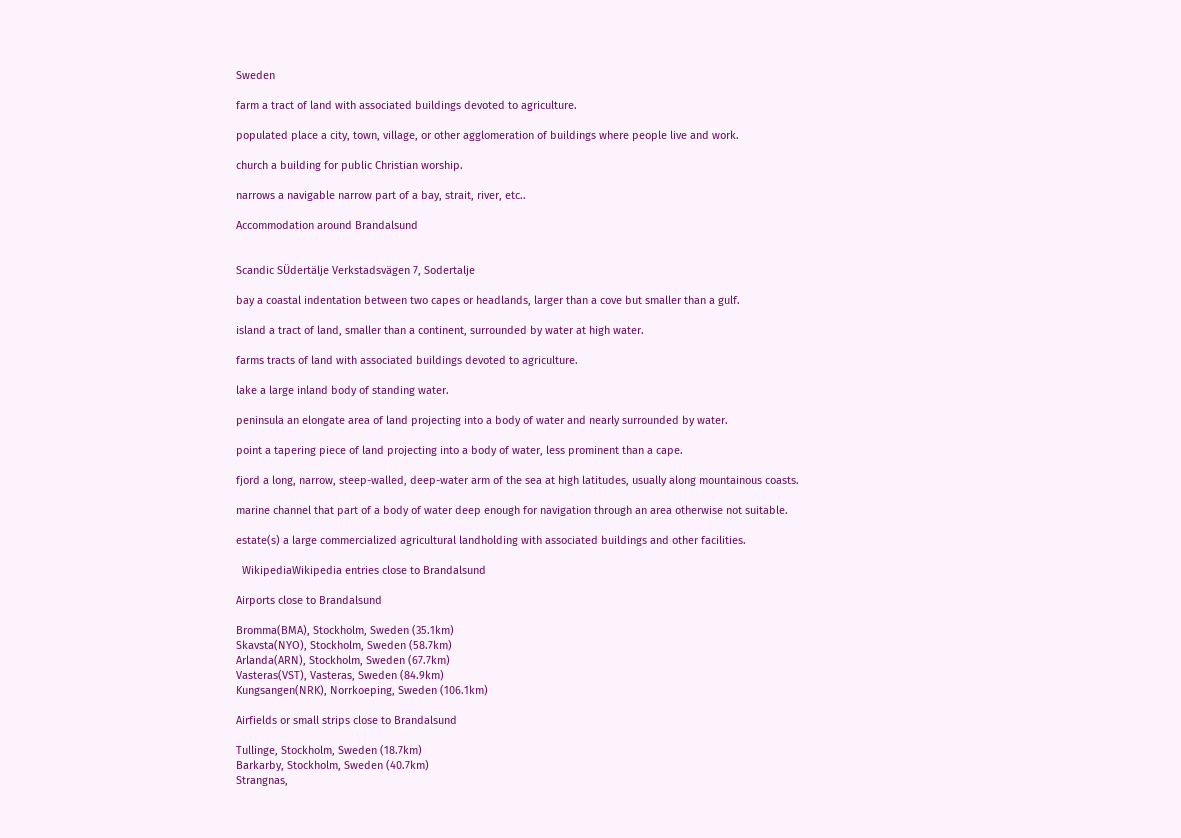Sweden

farm a tract of land with associated buildings devoted to agriculture.

populated place a city, town, village, or other agglomeration of buildings where people live and work.

church a building for public Christian worship.

narrows a navigable narrow part of a bay, strait, river, etc..

Accommodation around Brandalsund


Scandic SÜdertälje Verkstadsvägen 7, Sodertalje

bay a coastal indentation between two capes or headlands, larger than a cove but smaller than a gulf.

island a tract of land, smaller than a continent, surrounded by water at high water.

farms tracts of land with associated buildings devoted to agriculture.

lake a large inland body of standing water.

peninsula an elongate area of land projecting into a body of water and nearly surrounded by water.

point a tapering piece of land projecting into a body of water, less prominent than a cape.

fjord a long, narrow, steep-walled, deep-water arm of the sea at high latitudes, usually along mountainous coasts.

marine channel that part of a body of water deep enough for navigation through an area otherwise not suitable.

estate(s) a large commercialized agricultural landholding with associated buildings and other facilities.

  WikipediaWikipedia entries close to Brandalsund

Airports close to Brandalsund

Bromma(BMA), Stockholm, Sweden (35.1km)
Skavsta(NYO), Stockholm, Sweden (58.7km)
Arlanda(ARN), Stockholm, Sweden (67.7km)
Vasteras(VST), Vasteras, Sweden (84.9km)
Kungsangen(NRK), Norrkoeping, Sweden (106.1km)

Airfields or small strips close to Brandalsund

Tullinge, Stockholm, Sweden (18.7km)
Barkarby, Stockholm, Sweden (40.7km)
Strangnas,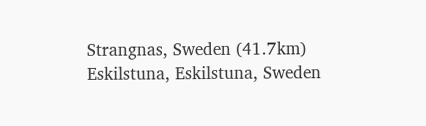Strangnas, Sweden (41.7km)
Eskilstuna, Eskilstuna, Sweden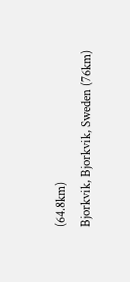(64.8km)
Bjorkvik, Bjorkvik, Sweden (76km)